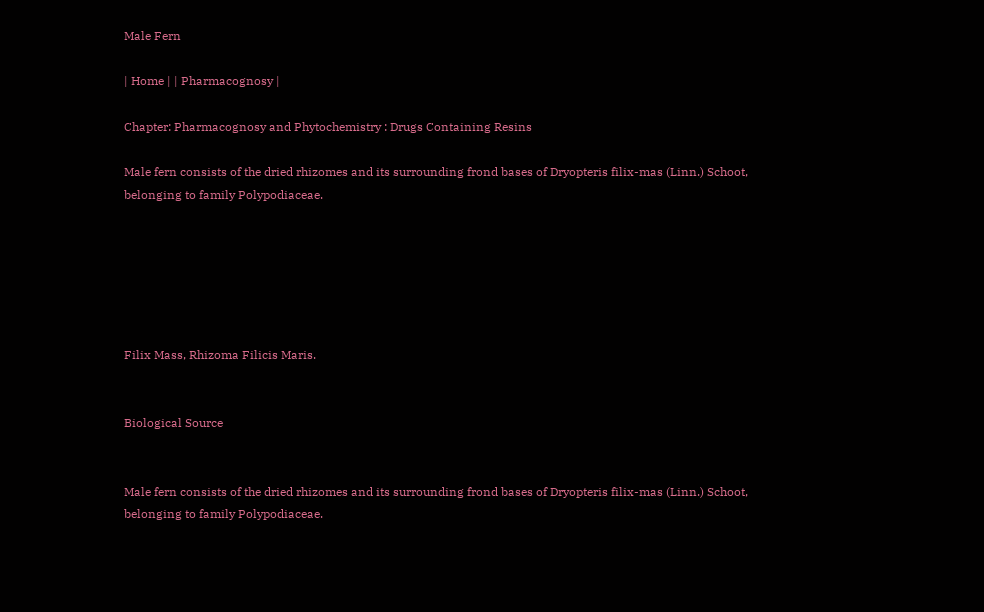Male Fern

| Home | | Pharmacognosy |

Chapter: Pharmacognosy and Phytochemistry : Drugs Containing Resins

Male fern consists of the dried rhizomes and its surrounding frond bases of Dryopteris filix-mas (Linn.) Schoot, belonging to family Polypodiaceae.






Filix Mass, Rhizoma Filicis Maris.


Biological Source


Male fern consists of the dried rhizomes and its surrounding frond bases of Dryopteris filix-mas (Linn.) Schoot, belonging to family Polypodiaceae.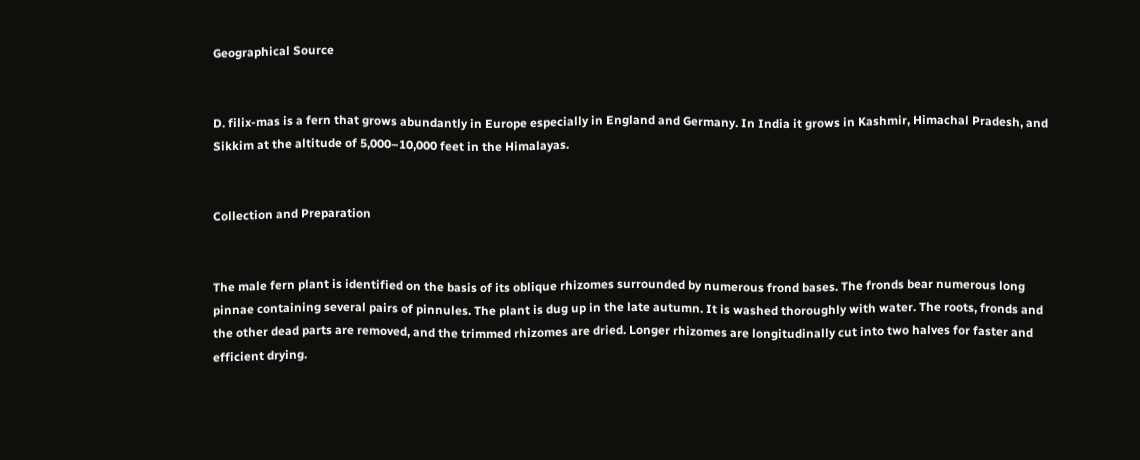Geographical Source


D. filix-mas is a fern that grows abundantly in Europe especially in England and Germany. In India it grows in Kashmir, Himachal Pradesh, and Sikkim at the altitude of 5,000–10,000 feet in the Himalayas.


Collection and Preparation


The male fern plant is identified on the basis of its oblique rhizomes surrounded by numerous frond bases. The fronds bear numerous long pinnae containing several pairs of pinnules. The plant is dug up in the late autumn. It is washed thoroughly with water. The roots, fronds and the other dead parts are removed, and the trimmed rhizomes are dried. Longer rhizomes are longitudinally cut into two halves for faster and efficient drying.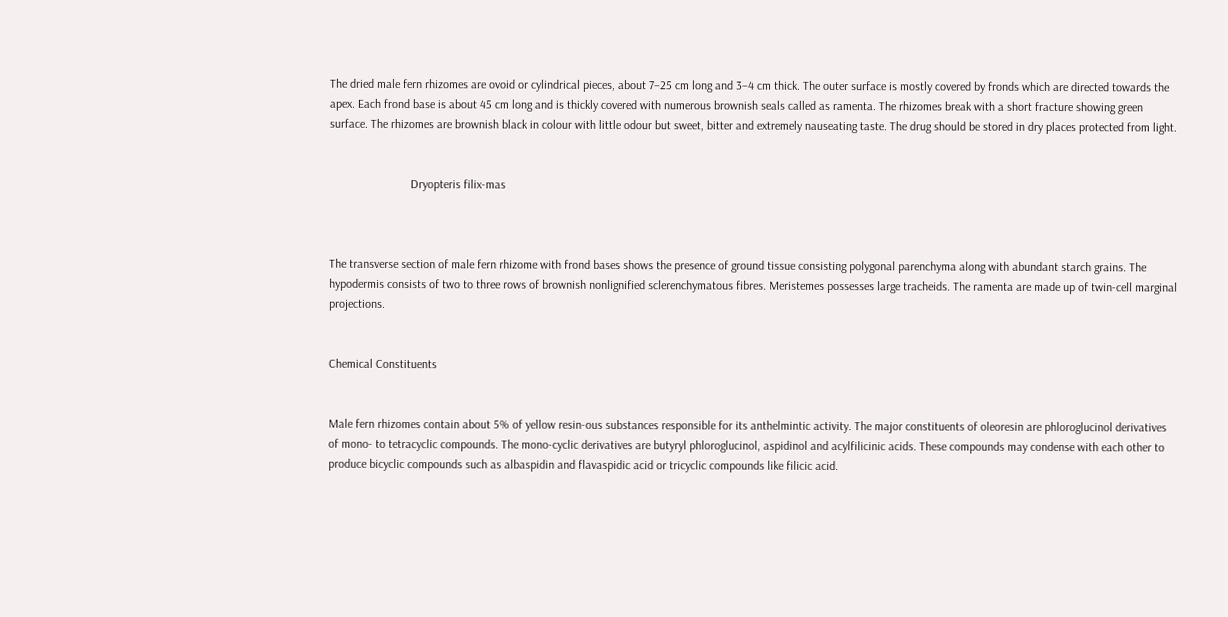The dried male fern rhizomes are ovoid or cylindrical pieces, about 7–25 cm long and 3–4 cm thick. The outer surface is mostly covered by fronds which are directed towards the apex. Each frond base is about 45 cm long and is thickly covered with numerous brownish seals called as ramenta. The rhizomes break with a short fracture showing green surface. The rhizomes are brownish black in colour with little odour but sweet, bitter and extremely nauseating taste. The drug should be stored in dry places protected from light.


                           Dryopteris filix-mas



The transverse section of male fern rhizome with frond bases shows the presence of ground tissue consisting polygonal parenchyma along with abundant starch grains. The hypodermis consists of two to three rows of brownish nonlignified sclerenchymatous fibres. Meristemes possesses large tracheids. The ramenta are made up of twin-cell marginal projections.


Chemical Constituents


Male fern rhizomes contain about 5% of yellow resin-ous substances responsible for its anthelmintic activity. The major constituents of oleoresin are phloroglucinol derivatives of mono- to tetracyclic compounds. The mono-cyclic derivatives are butyryl phloroglucinol, aspidinol and acylfilicinic acids. These compounds may condense with each other to produce bicyclic compounds such as albaspidin and flavaspidic acid or tricyclic compounds like filicic acid.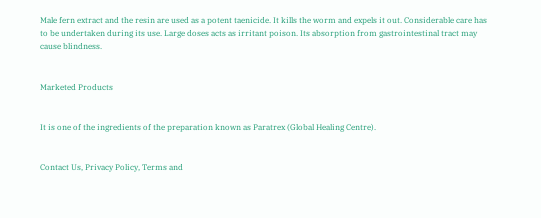Male fern extract and the resin are used as a potent taenicide. It kills the worm and expels it out. Considerable care has to be undertaken during its use. Large doses acts as irritant poison. Its absorption from gastrointestinal tract may cause blindness.


Marketed Products


It is one of the ingredients of the preparation known as Paratrex (Global Healing Centre).


Contact Us, Privacy Policy, Terms and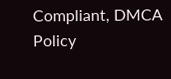Compliant, DMCA Policy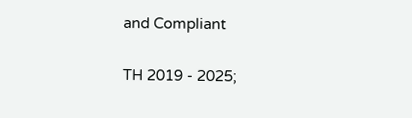and Compliant

TH 2019 - 2025;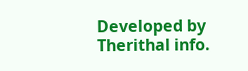Developed by Therithal info.